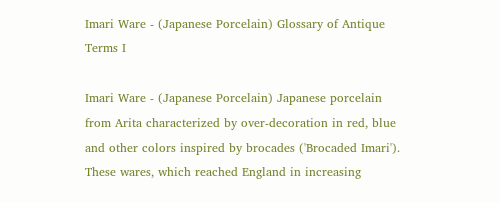Imari Ware - (Japanese Porcelain) Glossary of Antique Terms I

Imari Ware - (Japanese Porcelain) Japanese porcelain from Arita characterized by over-decoration in red, blue and other colors inspired by brocades ('Brocaded Imari'). These wares, which reached England in increasing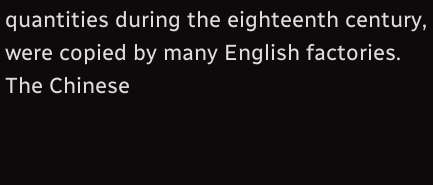quantities during the eighteenth century, were copied by many English factories. The Chinese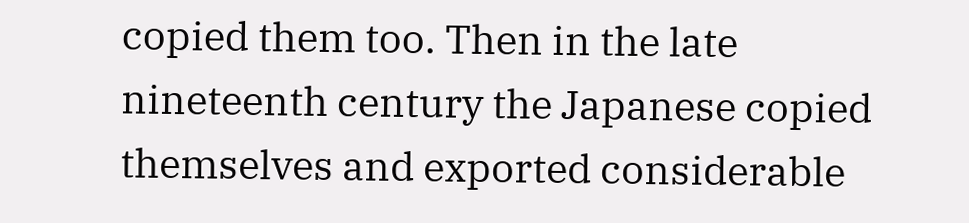copied them too. Then in the late nineteenth century the Japanese copied themselves and exported considerable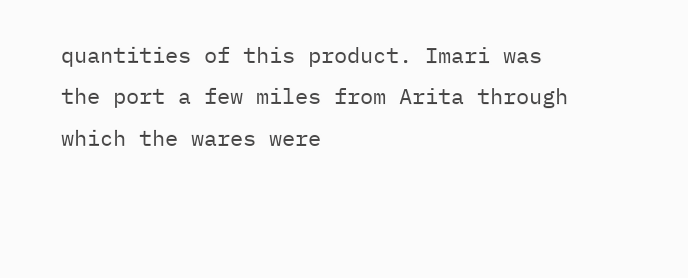quantities of this product. Imari was the port a few miles from Arita through which the wares were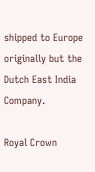shipped to Europe originally but the Dutch East India Company.

Royal Crown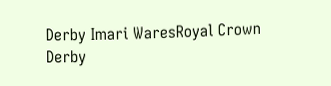Derby Imari WaresRoyal Crown Derby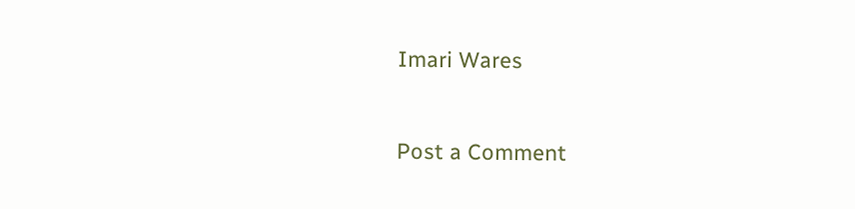Imari Wares


Post a Comment